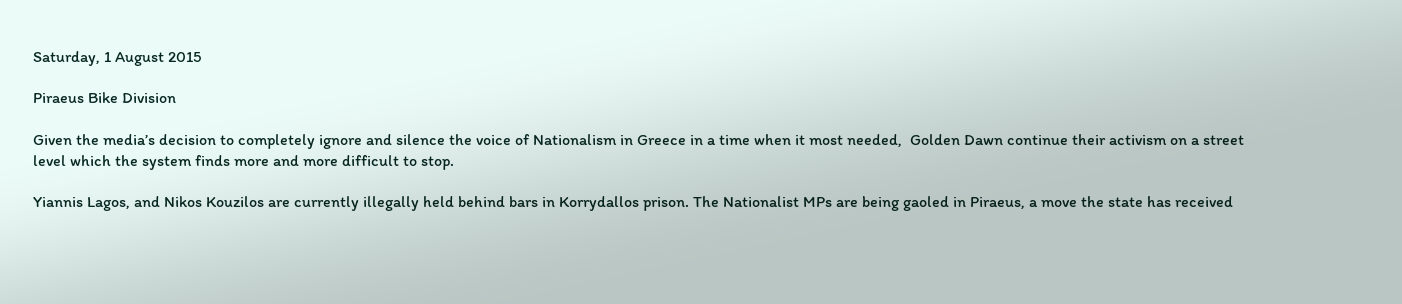Saturday, 1 August 2015

Piraeus Bike Division

Given the media’s decision to completely ignore and silence the voice of Nationalism in Greece in a time when it most needed,  Golden Dawn continue their activism on a street level which the system finds more and more difficult to stop.

Yiannis Lagos, and Nikos Kouzilos are currently illegally held behind bars in Korrydallos prison. The Nationalist MPs are being gaoled in Piraeus, a move the state has received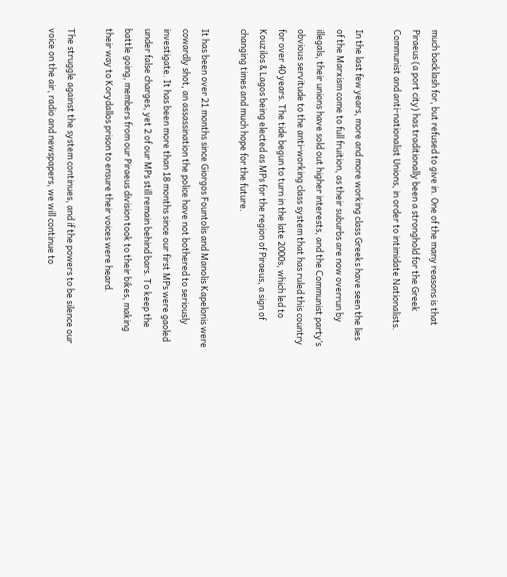much backlash for, but refused to give in. One of the many reasons is that Piraeus (a port city) has traditionally been a stronghold for the Greek Communist and anti-nationalist Unions, in order to intimidate Nationalists.

In the last few years, more and more working class Greeks have seen the lies of the Marxism come to full fruition, as their suburbs are now overrun by illegals, their unions have sold out higher interests, and the Communist party’s obvious servitude to the anti-working class system that has ruled this country for over 40 years. The tide begun to turn in the late 2000s, which led to Kouzilos & Lagos being elected as MPs for the region of Piraeus, a sign of changing times and much hope for the future.

It has been over 21 months since Giorgos Fountolis and Manolis Kapelonis were cowardly shot, an assassination the police have not bothered to seriously investigate. It has been more than 18 months since our first MPs were gaoled under false charges, yet 2 of our MPs still remain behind bars. To keep the battle going, members from our Piraeus division took to their bikes, making their way to Korydallos prison to ensure their voices were heard.

The struggle against the system continues, and if the powers to be silence our voice on the air, radio and newspapers, we will continue to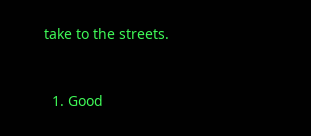take to the streets.


  1. Good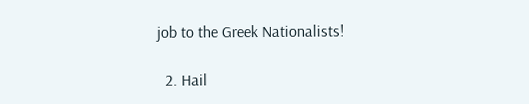job to the Greek Nationalists!

  2. Hail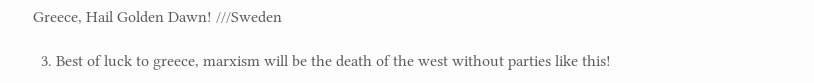Greece, Hail Golden Dawn! ///Sweden

  3. Best of luck to greece, marxism will be the death of the west without parties like this!